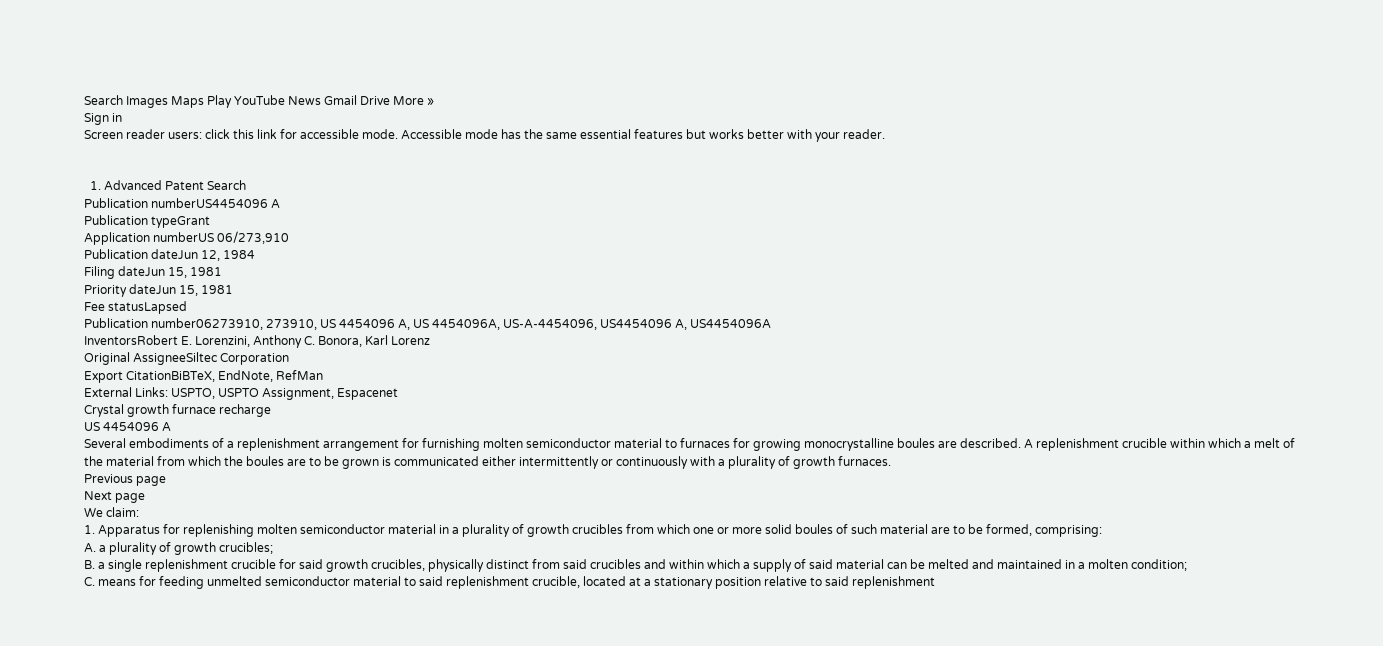Search Images Maps Play YouTube News Gmail Drive More »
Sign in
Screen reader users: click this link for accessible mode. Accessible mode has the same essential features but works better with your reader.


  1. Advanced Patent Search
Publication numberUS4454096 A
Publication typeGrant
Application numberUS 06/273,910
Publication dateJun 12, 1984
Filing dateJun 15, 1981
Priority dateJun 15, 1981
Fee statusLapsed
Publication number06273910, 273910, US 4454096 A, US 4454096A, US-A-4454096, US4454096 A, US4454096A
InventorsRobert E. Lorenzini, Anthony C. Bonora, Karl Lorenz
Original AssigneeSiltec Corporation
Export CitationBiBTeX, EndNote, RefMan
External Links: USPTO, USPTO Assignment, Espacenet
Crystal growth furnace recharge
US 4454096 A
Several embodiments of a replenishment arrangement for furnishing molten semiconductor material to furnaces for growing monocrystalline boules are described. A replenishment crucible within which a melt of the material from which the boules are to be grown is communicated either intermittently or continuously with a plurality of growth furnaces.
Previous page
Next page
We claim:
1. Apparatus for replenishing molten semiconductor material in a plurality of growth crucibles from which one or more solid boules of such material are to be formed, comprising:
A. a plurality of growth crucibles;
B. a single replenishment crucible for said growth crucibles, physically distinct from said crucibles and within which a supply of said material can be melted and maintained in a molten condition;
C. means for feeding unmelted semiconductor material to said replenishment crucible, located at a stationary position relative to said replenishment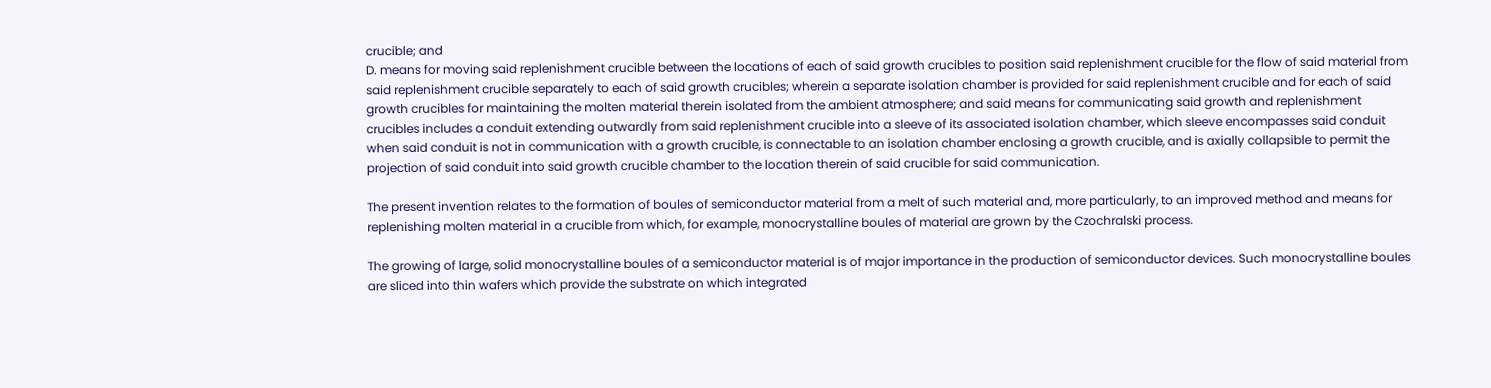crucible; and
D. means for moving said replenishment crucible between the locations of each of said growth crucibles to position said replenishment crucible for the flow of said material from said replenishment crucible separately to each of said growth crucibles; wherein a separate isolation chamber is provided for said replenishment crucible and for each of said growth crucibles for maintaining the molten material therein isolated from the ambient atmosphere; and said means for communicating said growth and replenishment crucibles includes a conduit extending outwardly from said replenishment crucible into a sleeve of its associated isolation chamber, which sleeve encompasses said conduit when said conduit is not in communication with a growth crucible, is connectable to an isolation chamber enclosing a growth crucible, and is axially collapsible to permit the projection of said conduit into said growth crucible chamber to the location therein of said crucible for said communication.

The present invention relates to the formation of boules of semiconductor material from a melt of such material and, more particularly, to an improved method and means for replenishing molten material in a crucible from which, for example, monocrystalline boules of material are grown by the Czochralski process.

The growing of large, solid monocrystalline boules of a semiconductor material is of major importance in the production of semiconductor devices. Such monocrystalline boules are sliced into thin wafers which provide the substrate on which integrated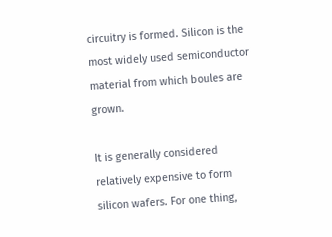circuitry is formed. Silicon is the most widely used semiconductor material from which boules are grown.

It is generally considered relatively expensive to form silicon wafers. For one thing,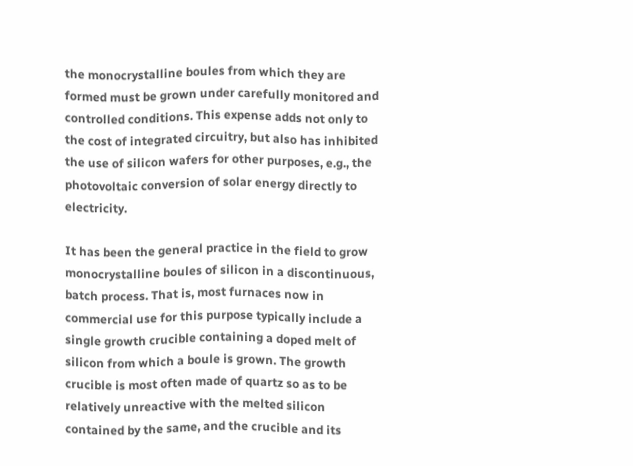the monocrystalline boules from which they are formed must be grown under carefully monitored and controlled conditions. This expense adds not only to the cost of integrated circuitry, but also has inhibited the use of silicon wafers for other purposes, e.g., the photovoltaic conversion of solar energy directly to electricity.

It has been the general practice in the field to grow monocrystalline boules of silicon in a discontinuous, batch process. That is, most furnaces now in commercial use for this purpose typically include a single growth crucible containing a doped melt of silicon from which a boule is grown. The growth crucible is most often made of quartz so as to be relatively unreactive with the melted silicon contained by the same, and the crucible and its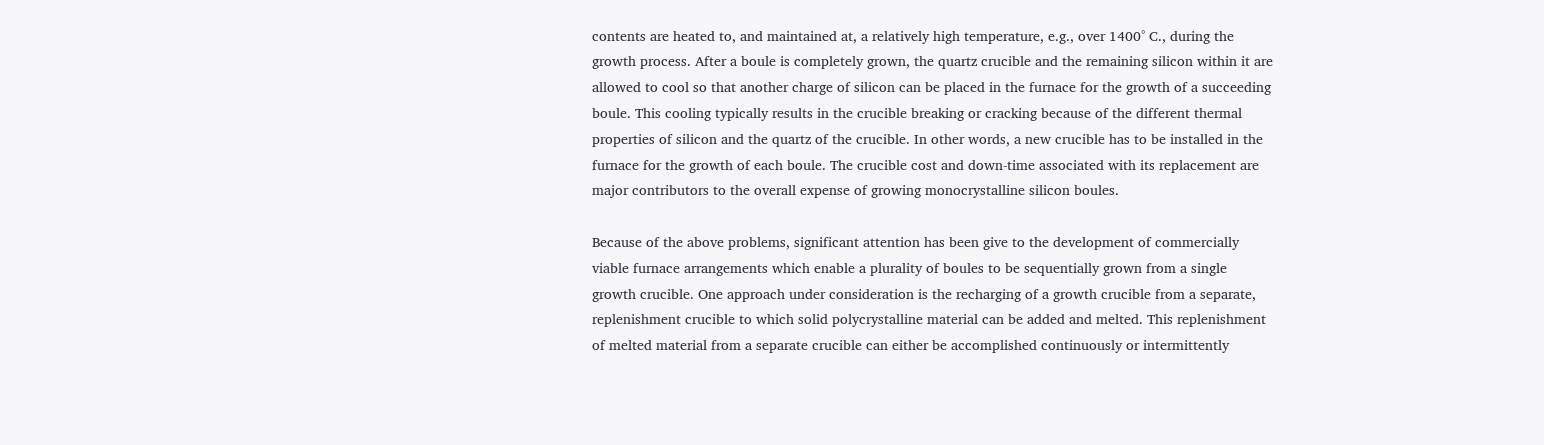contents are heated to, and maintained at, a relatively high temperature, e.g., over 1400° C., during the growth process. After a boule is completely grown, the quartz crucible and the remaining silicon within it are allowed to cool so that another charge of silicon can be placed in the furnace for the growth of a succeeding boule. This cooling typically results in the crucible breaking or cracking because of the different thermal properties of silicon and the quartz of the crucible. In other words, a new crucible has to be installed in the furnace for the growth of each boule. The crucible cost and down-time associated with its replacement are major contributors to the overall expense of growing monocrystalline silicon boules.

Because of the above problems, significant attention has been give to the development of commercially viable furnace arrangements which enable a plurality of boules to be sequentially grown from a single growth crucible. One approach under consideration is the recharging of a growth crucible from a separate, replenishment crucible to which solid polycrystalline material can be added and melted. This replenishment of melted material from a separate crucible can either be accomplished continuously or intermittently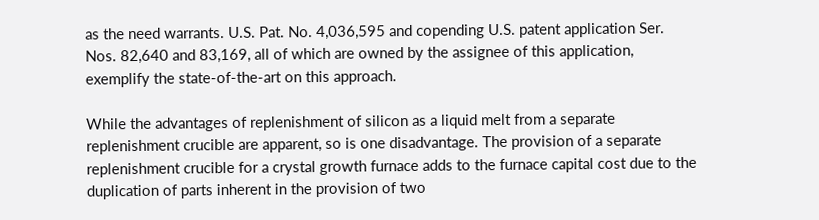as the need warrants. U.S. Pat. No. 4,036,595 and copending U.S. patent application Ser. Nos. 82,640 and 83,169, all of which are owned by the assignee of this application, exemplify the state-of-the-art on this approach.

While the advantages of replenishment of silicon as a liquid melt from a separate replenishment crucible are apparent, so is one disadvantage. The provision of a separate replenishment crucible for a crystal growth furnace adds to the furnace capital cost due to the duplication of parts inherent in the provision of two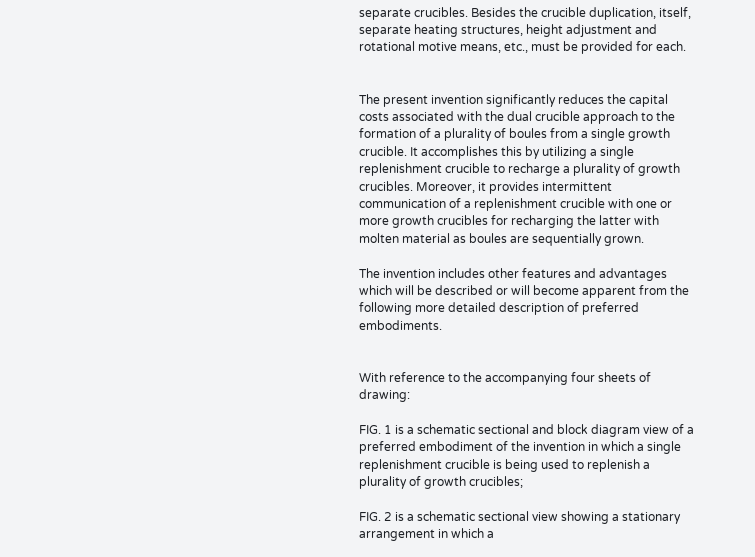separate crucibles. Besides the crucible duplication, itself, separate heating structures, height adjustment and rotational motive means, etc., must be provided for each.


The present invention significantly reduces the capital costs associated with the dual crucible approach to the formation of a plurality of boules from a single growth crucible. It accomplishes this by utilizing a single replenishment crucible to recharge a plurality of growth crucibles. Moreover, it provides intermittent communication of a replenishment crucible with one or more growth crucibles for recharging the latter with molten material as boules are sequentially grown.

The invention includes other features and advantages which will be described or will become apparent from the following more detailed description of preferred embodiments.


With reference to the accompanying four sheets of drawing:

FIG. 1 is a schematic sectional and block diagram view of a preferred embodiment of the invention in which a single replenishment crucible is being used to replenish a plurality of growth crucibles;

FIG. 2 is a schematic sectional view showing a stationary arrangement in which a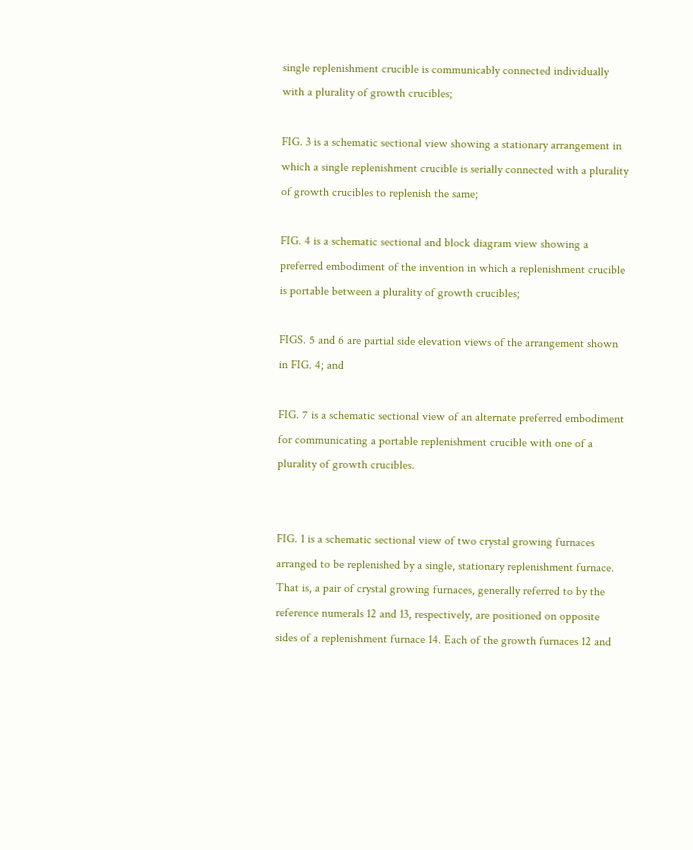single replenishment crucible is communicably connected individually with a plurality of growth crucibles;

FIG. 3 is a schematic sectional view showing a stationary arrangement in which a single replenishment crucible is serially connected with a plurality of growth crucibles to replenish the same;

FIG. 4 is a schematic sectional and block diagram view showing a preferred embodiment of the invention in which a replenishment crucible is portable between a plurality of growth crucibles;

FIGS. 5 and 6 are partial side elevation views of the arrangement shown in FIG. 4; and

FIG. 7 is a schematic sectional view of an alternate preferred embodiment for communicating a portable replenishment crucible with one of a plurality of growth crucibles.


FIG. 1 is a schematic sectional view of two crystal growing furnaces arranged to be replenished by a single, stationary replenishment furnace. That is, a pair of crystal growing furnaces, generally referred to by the reference numerals 12 and 13, respectively, are positioned on opposite sides of a replenishment furnace 14. Each of the growth furnaces 12 and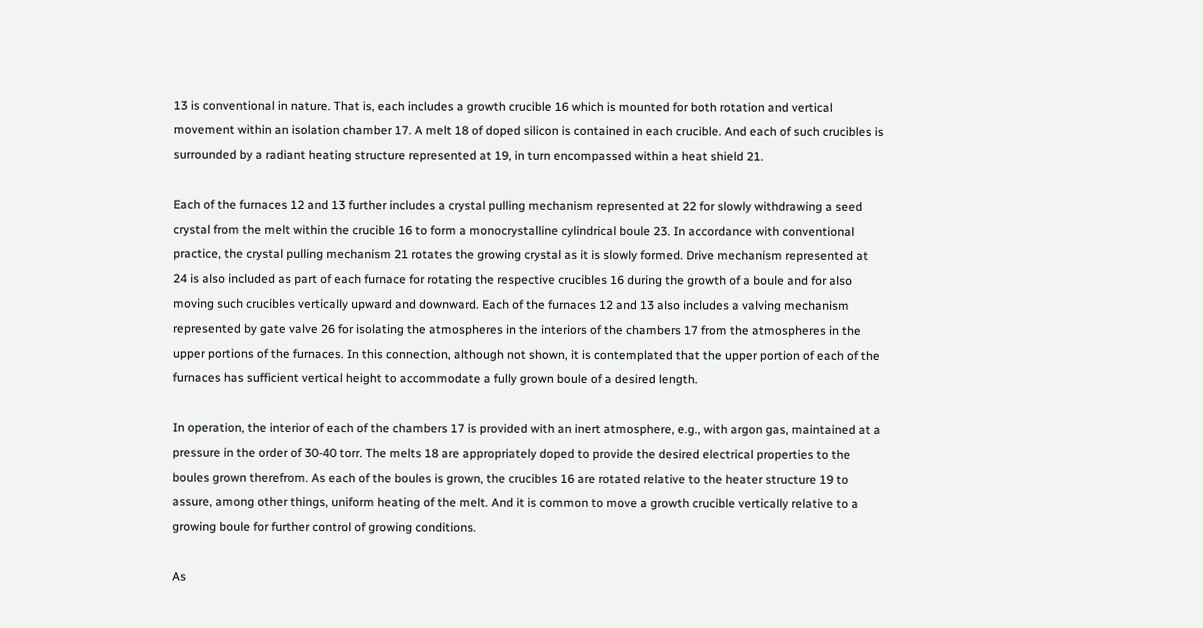13 is conventional in nature. That is, each includes a growth crucible 16 which is mounted for both rotation and vertical movement within an isolation chamber 17. A melt 18 of doped silicon is contained in each crucible. And each of such crucibles is surrounded by a radiant heating structure represented at 19, in turn encompassed within a heat shield 21.

Each of the furnaces 12 and 13 further includes a crystal pulling mechanism represented at 22 for slowly withdrawing a seed crystal from the melt within the crucible 16 to form a monocrystalline cylindrical boule 23. In accordance with conventional practice, the crystal pulling mechanism 21 rotates the growing crystal as it is slowly formed. Drive mechanism represented at 24 is also included as part of each furnace for rotating the respective crucibles 16 during the growth of a boule and for also moving such crucibles vertically upward and downward. Each of the furnaces 12 and 13 also includes a valving mechanism represented by gate valve 26 for isolating the atmospheres in the interiors of the chambers 17 from the atmospheres in the upper portions of the furnaces. In this connection, although not shown, it is contemplated that the upper portion of each of the furnaces has sufficient vertical height to accommodate a fully grown boule of a desired length.

In operation, the interior of each of the chambers 17 is provided with an inert atmosphere, e.g., with argon gas, maintained at a pressure in the order of 30-40 torr. The melts 18 are appropriately doped to provide the desired electrical properties to the boules grown therefrom. As each of the boules is grown, the crucibles 16 are rotated relative to the heater structure 19 to assure, among other things, uniform heating of the melt. And it is common to move a growth crucible vertically relative to a growing boule for further control of growing conditions.

As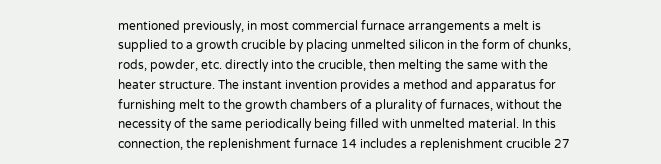mentioned previously, in most commercial furnace arrangements a melt is supplied to a growth crucible by placing unmelted silicon in the form of chunks, rods, powder, etc. directly into the crucible, then melting the same with the heater structure. The instant invention provides a method and apparatus for furnishing melt to the growth chambers of a plurality of furnaces, without the necessity of the same periodically being filled with unmelted material. In this connection, the replenishment furnace 14 includes a replenishment crucible 27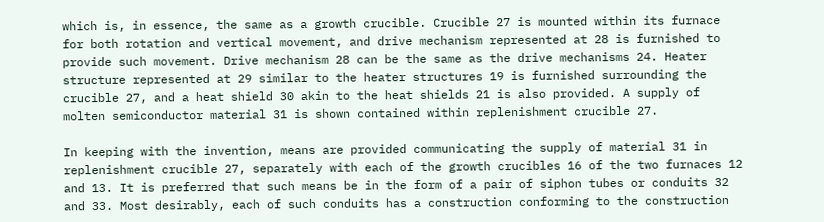which is, in essence, the same as a growth crucible. Crucible 27 is mounted within its furnace for both rotation and vertical movement, and drive mechanism represented at 28 is furnished to provide such movement. Drive mechanism 28 can be the same as the drive mechanisms 24. Heater structure represented at 29 similar to the heater structures 19 is furnished surrounding the crucible 27, and a heat shield 30 akin to the heat shields 21 is also provided. A supply of molten semiconductor material 31 is shown contained within replenishment crucible 27.

In keeping with the invention, means are provided communicating the supply of material 31 in replenishment crucible 27, separately with each of the growth crucibles 16 of the two furnaces 12 and 13. It is preferred that such means be in the form of a pair of siphon tubes or conduits 32 and 33. Most desirably, each of such conduits has a construction conforming to the construction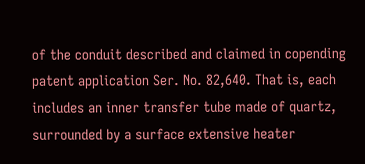of the conduit described and claimed in copending patent application Ser. No. 82,640. That is, each includes an inner transfer tube made of quartz, surrounded by a surface extensive heater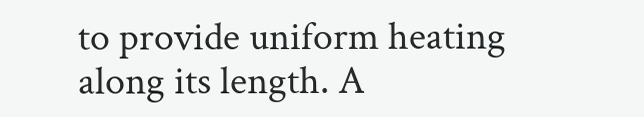to provide uniform heating along its length. A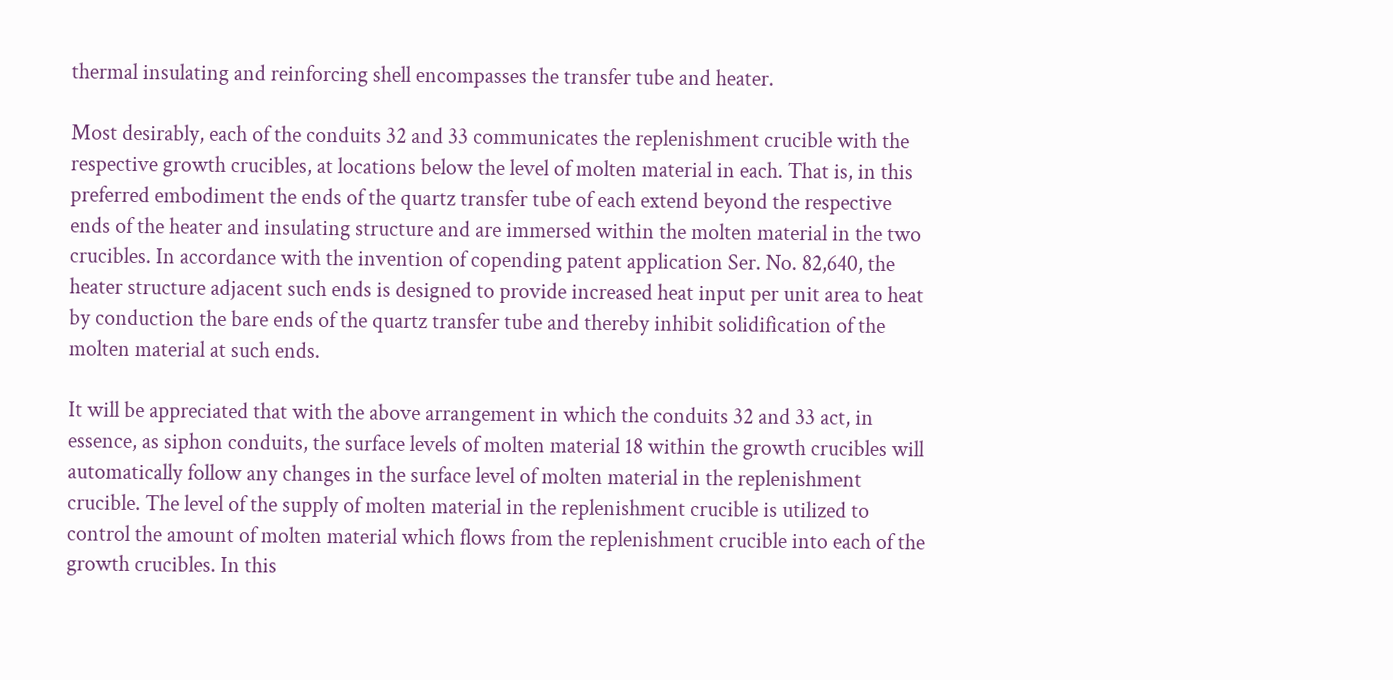thermal insulating and reinforcing shell encompasses the transfer tube and heater.

Most desirably, each of the conduits 32 and 33 communicates the replenishment crucible with the respective growth crucibles, at locations below the level of molten material in each. That is, in this preferred embodiment the ends of the quartz transfer tube of each extend beyond the respective ends of the heater and insulating structure and are immersed within the molten material in the two crucibles. In accordance with the invention of copending patent application Ser. No. 82,640, the heater structure adjacent such ends is designed to provide increased heat input per unit area to heat by conduction the bare ends of the quartz transfer tube and thereby inhibit solidification of the molten material at such ends.

It will be appreciated that with the above arrangement in which the conduits 32 and 33 act, in essence, as siphon conduits, the surface levels of molten material 18 within the growth crucibles will automatically follow any changes in the surface level of molten material in the replenishment crucible. The level of the supply of molten material in the replenishment crucible is utilized to control the amount of molten material which flows from the replenishment crucible into each of the growth crucibles. In this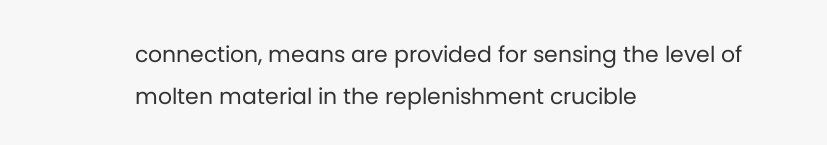connection, means are provided for sensing the level of molten material in the replenishment crucible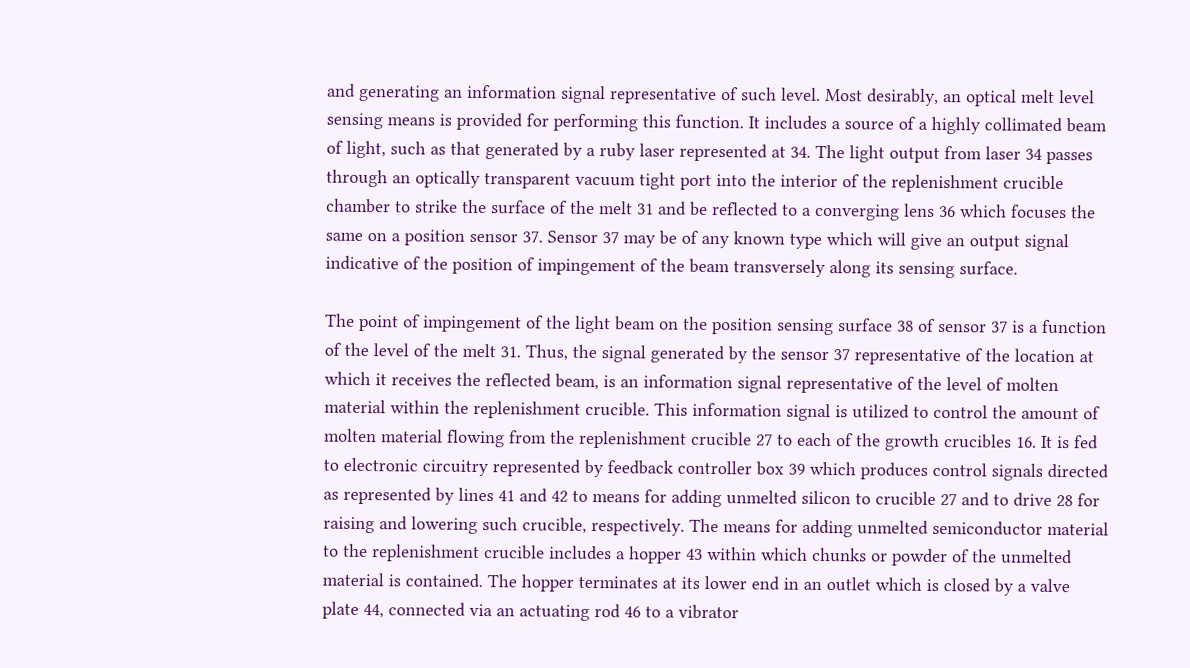and generating an information signal representative of such level. Most desirably, an optical melt level sensing means is provided for performing this function. It includes a source of a highly collimated beam of light, such as that generated by a ruby laser represented at 34. The light output from laser 34 passes through an optically transparent vacuum tight port into the interior of the replenishment crucible chamber to strike the surface of the melt 31 and be reflected to a converging lens 36 which focuses the same on a position sensor 37. Sensor 37 may be of any known type which will give an output signal indicative of the position of impingement of the beam transversely along its sensing surface.

The point of impingement of the light beam on the position sensing surface 38 of sensor 37 is a function of the level of the melt 31. Thus, the signal generated by the sensor 37 representative of the location at which it receives the reflected beam, is an information signal representative of the level of molten material within the replenishment crucible. This information signal is utilized to control the amount of molten material flowing from the replenishment crucible 27 to each of the growth crucibles 16. It is fed to electronic circuitry represented by feedback controller box 39 which produces control signals directed as represented by lines 41 and 42 to means for adding unmelted silicon to crucible 27 and to drive 28 for raising and lowering such crucible, respectively. The means for adding unmelted semiconductor material to the replenishment crucible includes a hopper 43 within which chunks or powder of the unmelted material is contained. The hopper terminates at its lower end in an outlet which is closed by a valve plate 44, connected via an actuating rod 46 to a vibrator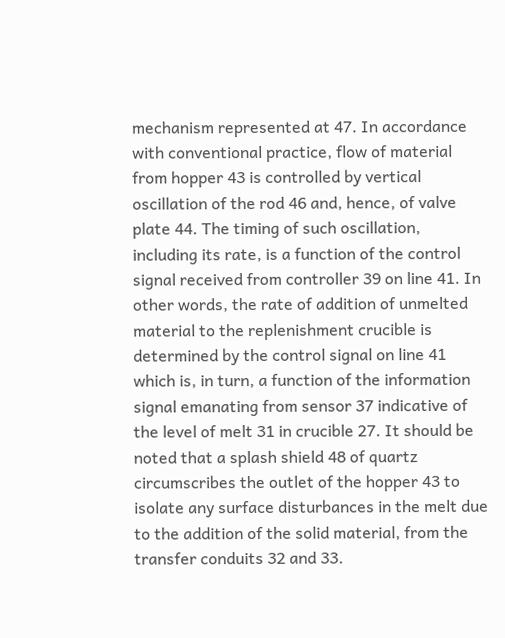mechanism represented at 47. In accordance with conventional practice, flow of material from hopper 43 is controlled by vertical oscillation of the rod 46 and, hence, of valve plate 44. The timing of such oscillation, including its rate, is a function of the control signal received from controller 39 on line 41. In other words, the rate of addition of unmelted material to the replenishment crucible is determined by the control signal on line 41 which is, in turn, a function of the information signal emanating from sensor 37 indicative of the level of melt 31 in crucible 27. It should be noted that a splash shield 48 of quartz circumscribes the outlet of the hopper 43 to isolate any surface disturbances in the melt due to the addition of the solid material, from the transfer conduits 32 and 33.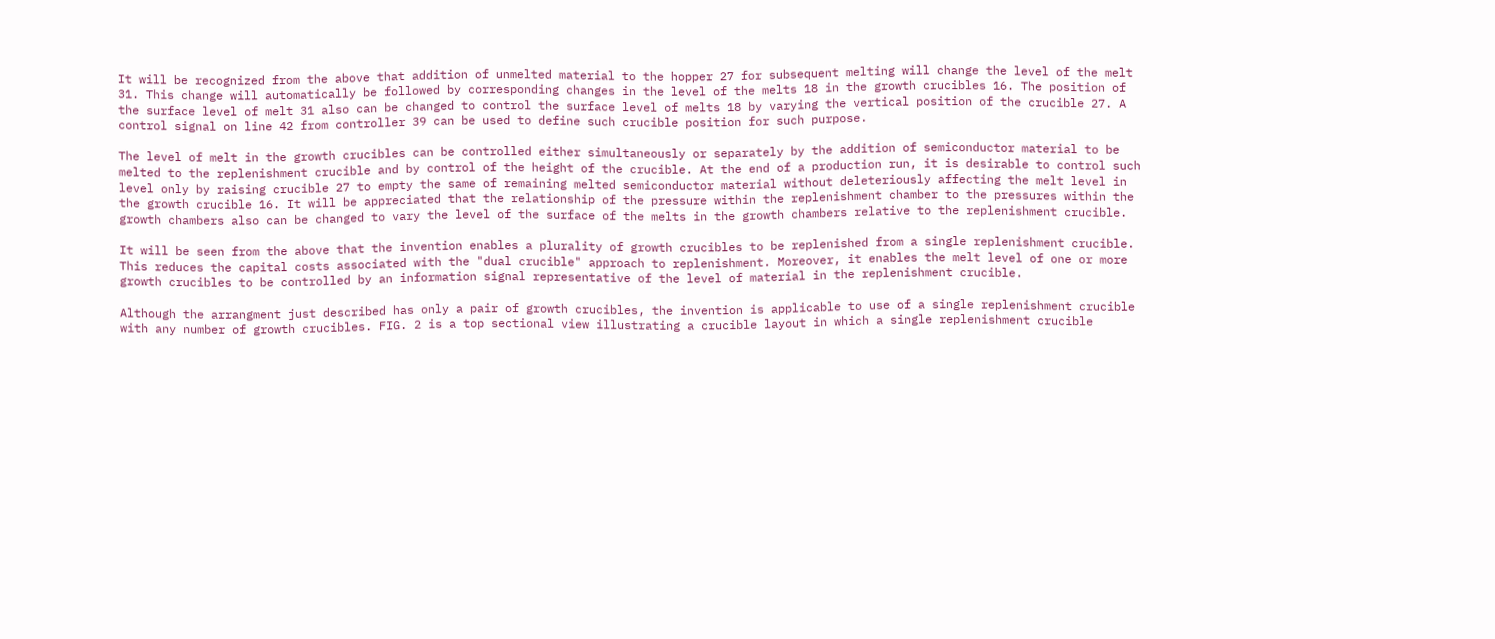It will be recognized from the above that addition of unmelted material to the hopper 27 for subsequent melting will change the level of the melt 31. This change will automatically be followed by corresponding changes in the level of the melts 18 in the growth crucibles 16. The position of the surface level of melt 31 also can be changed to control the surface level of melts 18 by varying the vertical position of the crucible 27. A control signal on line 42 from controller 39 can be used to define such crucible position for such purpose.

The level of melt in the growth crucibles can be controlled either simultaneously or separately by the addition of semiconductor material to be melted to the replenishment crucible and by control of the height of the crucible. At the end of a production run, it is desirable to control such level only by raising crucible 27 to empty the same of remaining melted semiconductor material without deleteriously affecting the melt level in the growth crucible 16. It will be appreciated that the relationship of the pressure within the replenishment chamber to the pressures within the growth chambers also can be changed to vary the level of the surface of the melts in the growth chambers relative to the replenishment crucible.

It will be seen from the above that the invention enables a plurality of growth crucibles to be replenished from a single replenishment crucible. This reduces the capital costs associated with the "dual crucible" approach to replenishment. Moreover, it enables the melt level of one or more growth crucibles to be controlled by an information signal representative of the level of material in the replenishment crucible.

Although the arrangment just described has only a pair of growth crucibles, the invention is applicable to use of a single replenishment crucible with any number of growth crucibles. FIG. 2 is a top sectional view illustrating a crucible layout in which a single replenishment crucible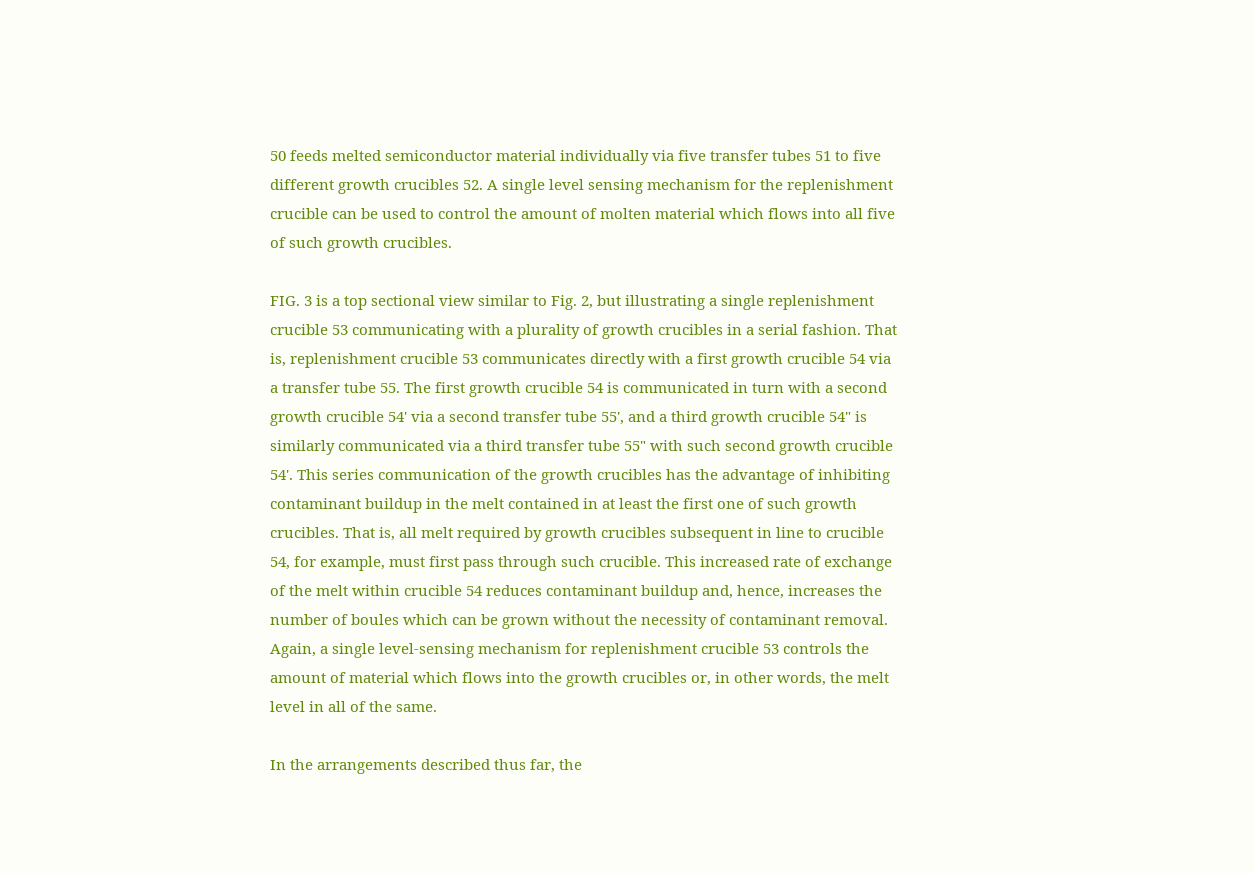50 feeds melted semiconductor material individually via five transfer tubes 51 to five different growth crucibles 52. A single level sensing mechanism for the replenishment crucible can be used to control the amount of molten material which flows into all five of such growth crucibles.

FIG. 3 is a top sectional view similar to Fig. 2, but illustrating a single replenishment crucible 53 communicating with a plurality of growth crucibles in a serial fashion. That is, replenishment crucible 53 communicates directly with a first growth crucible 54 via a transfer tube 55. The first growth crucible 54 is communicated in turn with a second growth crucible 54' via a second transfer tube 55', and a third growth crucible 54" is similarly communicated via a third transfer tube 55" with such second growth crucible 54'. This series communication of the growth crucibles has the advantage of inhibiting contaminant buildup in the melt contained in at least the first one of such growth crucibles. That is, all melt required by growth crucibles subsequent in line to crucible 54, for example, must first pass through such crucible. This increased rate of exchange of the melt within crucible 54 reduces contaminant buildup and, hence, increases the number of boules which can be grown without the necessity of contaminant removal. Again, a single level-sensing mechanism for replenishment crucible 53 controls the amount of material which flows into the growth crucibles or, in other words, the melt level in all of the same.

In the arrangements described thus far, the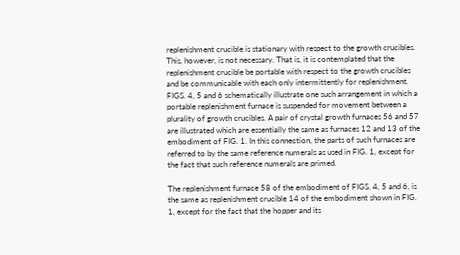replenishment crucible is stationary with respect to the growth crucibles. This, however, is not necessary. That is, it is contemplated that the replenishment crucible be portable with respect to the growth crucibles and be communicable with each only intermittently for replenishment. FIGS. 4, 5 and 6 schematically illustrate one such arrangement in which a portable replenishment furnace is suspended for movement between a plurality of growth crucibles. A pair of crystal growth furnaces 56 and 57 are illustrated which are essentially the same as furnaces 12 and 13 of the embodiment of FIG. 1. In this connection, the parts of such furnaces are referred to by the same reference numerals as used in FIG. 1, except for the fact that such reference numerals are primed.

The replenishment furnace 58 of the embodiment of FIGS. 4, 5 and 6, is the same as replenishment crucible 14 of the embodiment shown in FIG. 1, except for the fact that the hopper and its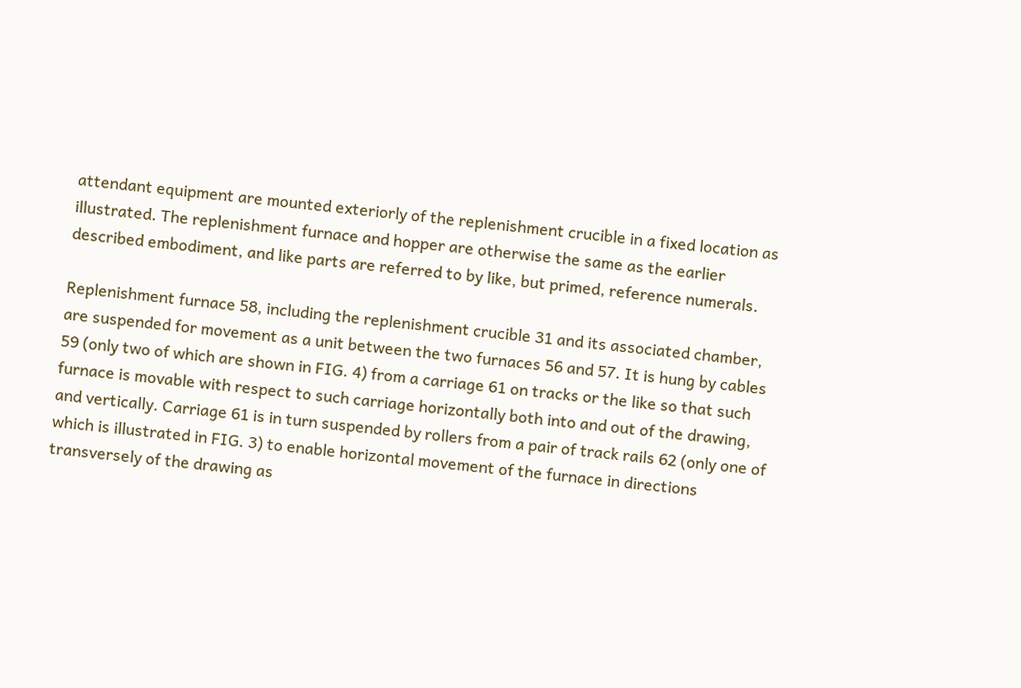attendant equipment are mounted exteriorly of the replenishment crucible in a fixed location as illustrated. The replenishment furnace and hopper are otherwise the same as the earlier described embodiment, and like parts are referred to by like, but primed, reference numerals.

Replenishment furnace 58, including the replenishment crucible 31 and its associated chamber, are suspended for movement as a unit between the two furnaces 56 and 57. It is hung by cables 59 (only two of which are shown in FIG. 4) from a carriage 61 on tracks or the like so that such furnace is movable with respect to such carriage horizontally both into and out of the drawing, and vertically. Carriage 61 is in turn suspended by rollers from a pair of track rails 62 (only one of which is illustrated in FIG. 3) to enable horizontal movement of the furnace in directions transversely of the drawing as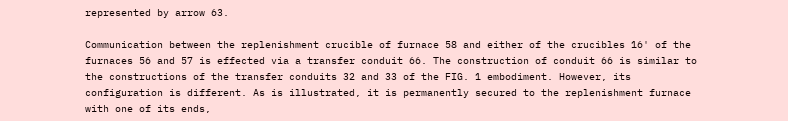represented by arrow 63.

Communication between the replenishment crucible of furnace 58 and either of the crucibles 16' of the furnaces 56 and 57 is effected via a transfer conduit 66. The construction of conduit 66 is similar to the constructions of the transfer conduits 32 and 33 of the FIG. 1 embodiment. However, its configuration is different. As is illustrated, it is permanently secured to the replenishment furnace with one of its ends,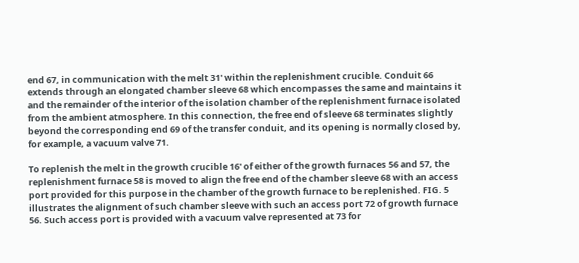end 67, in communication with the melt 31' within the replenishment crucible. Conduit 66 extends through an elongated chamber sleeve 68 which encompasses the same and maintains it and the remainder of the interior of the isolation chamber of the replenishment furnace isolated from the ambient atmosphere. In this connection, the free end of sleeve 68 terminates slightly beyond the corresponding end 69 of the transfer conduit, and its opening is normally closed by, for example, a vacuum valve 71.

To replenish the melt in the growth crucible 16' of either of the growth furnaces 56 and 57, the replenishment furnace 58 is moved to align the free end of the chamber sleeve 68 with an access port provided for this purpose in the chamber of the growth furnace to be replenished. FIG. 5 illustrates the alignment of such chamber sleeve with such an access port 72 of growth furnace 56. Such access port is provided with a vacuum valve represented at 73 for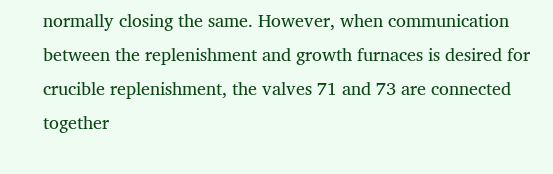normally closing the same. However, when communication between the replenishment and growth furnaces is desired for crucible replenishment, the valves 71 and 73 are connected together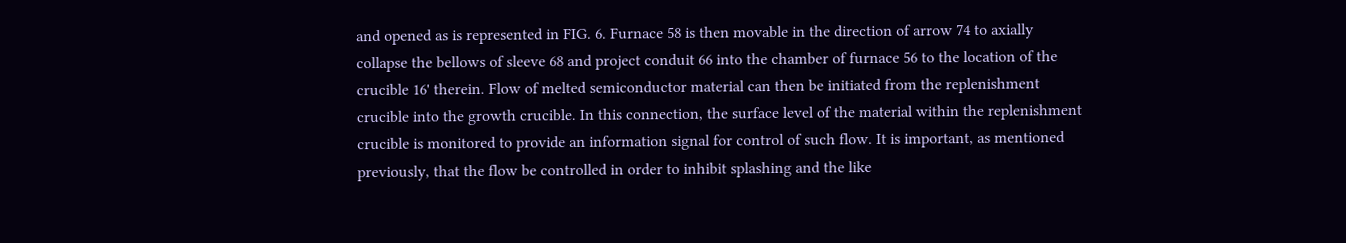and opened as is represented in FIG. 6. Furnace 58 is then movable in the direction of arrow 74 to axially collapse the bellows of sleeve 68 and project conduit 66 into the chamber of furnace 56 to the location of the crucible 16' therein. Flow of melted semiconductor material can then be initiated from the replenishment crucible into the growth crucible. In this connection, the surface level of the material within the replenishment crucible is monitored to provide an information signal for control of such flow. It is important, as mentioned previously, that the flow be controlled in order to inhibit splashing and the like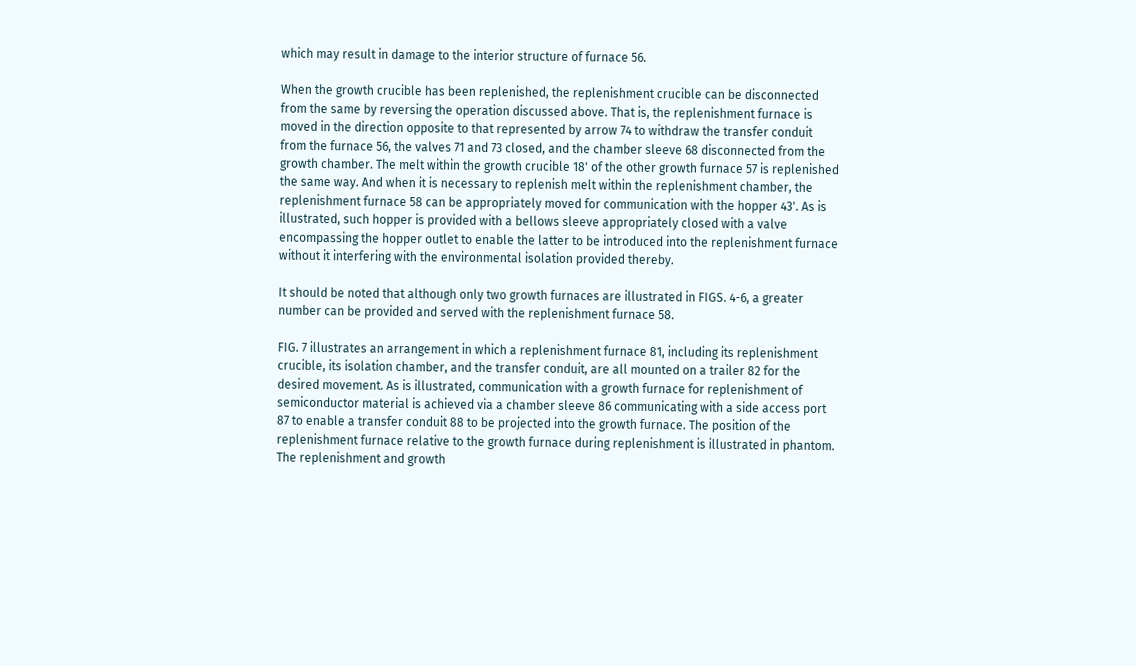which may result in damage to the interior structure of furnace 56.

When the growth crucible has been replenished, the replenishment crucible can be disconnected from the same by reversing the operation discussed above. That is, the replenishment furnace is moved in the direction opposite to that represented by arrow 74 to withdraw the transfer conduit from the furnace 56, the valves 71 and 73 closed, and the chamber sleeve 68 disconnected from the growth chamber. The melt within the growth crucible 18' of the other growth furnace 57 is replenished the same way. And when it is necessary to replenish melt within the replenishment chamber, the replenishment furnace 58 can be appropriately moved for communication with the hopper 43'. As is illustrated, such hopper is provided with a bellows sleeve appropriately closed with a valve encompassing the hopper outlet to enable the latter to be introduced into the replenishment furnace without it interfering with the environmental isolation provided thereby.

It should be noted that although only two growth furnaces are illustrated in FIGS. 4-6, a greater number can be provided and served with the replenishment furnace 58.

FIG. 7 illustrates an arrangement in which a replenishment furnace 81, including its replenishment crucible, its isolation chamber, and the transfer conduit, are all mounted on a trailer 82 for the desired movement. As is illustrated, communication with a growth furnace for replenishment of semiconductor material is achieved via a chamber sleeve 86 communicating with a side access port 87 to enable a transfer conduit 88 to be projected into the growth furnace. The position of the replenishment furnace relative to the growth furnace during replenishment is illustrated in phantom. The replenishment and growth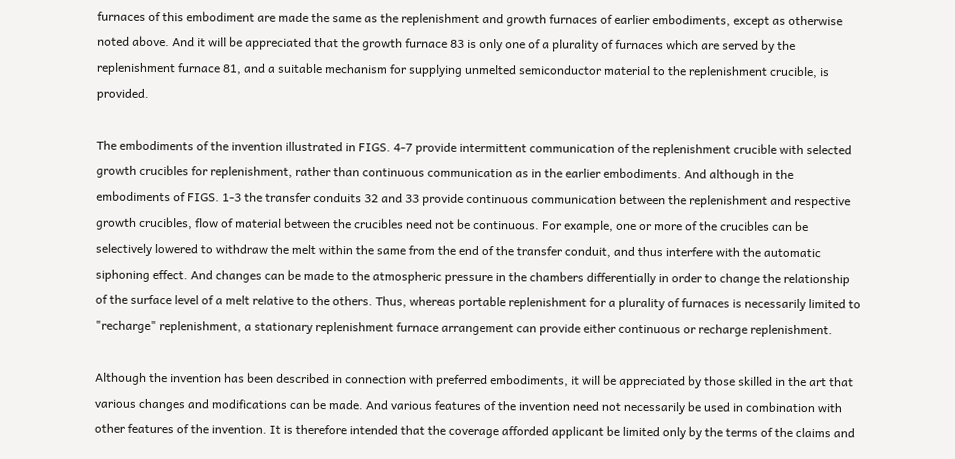furnaces of this embodiment are made the same as the replenishment and growth furnaces of earlier embodiments, except as otherwise noted above. And it will be appreciated that the growth furnace 83 is only one of a plurality of furnaces which are served by the replenishment furnace 81, and a suitable mechanism for supplying unmelted semiconductor material to the replenishment crucible, is provided.

The embodiments of the invention illustrated in FIGS. 4-7 provide intermittent communication of the replenishment crucible with selected growth crucibles for replenishment, rather than continuous communication as in the earlier embodiments. And although in the embodiments of FIGS. 1-3 the transfer conduits 32 and 33 provide continuous communication between the replenishment and respective growth crucibles, flow of material between the crucibles need not be continuous. For example, one or more of the crucibles can be selectively lowered to withdraw the melt within the same from the end of the transfer conduit, and thus interfere with the automatic siphoning effect. And changes can be made to the atmospheric pressure in the chambers differentially in order to change the relationship of the surface level of a melt relative to the others. Thus, whereas portable replenishment for a plurality of furnaces is necessarily limited to "recharge" replenishment, a stationary replenishment furnace arrangement can provide either continuous or recharge replenishment.

Although the invention has been described in connection with preferred embodiments, it will be appreciated by those skilled in the art that various changes and modifications can be made. And various features of the invention need not necessarily be used in combination with other features of the invention. It is therefore intended that the coverage afforded applicant be limited only by the terms of the claims and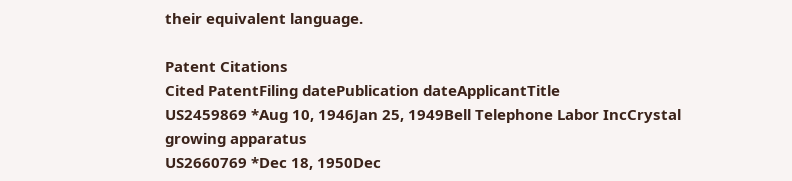their equivalent language.

Patent Citations
Cited PatentFiling datePublication dateApplicantTitle
US2459869 *Aug 10, 1946Jan 25, 1949Bell Telephone Labor IncCrystal growing apparatus
US2660769 *Dec 18, 1950Dec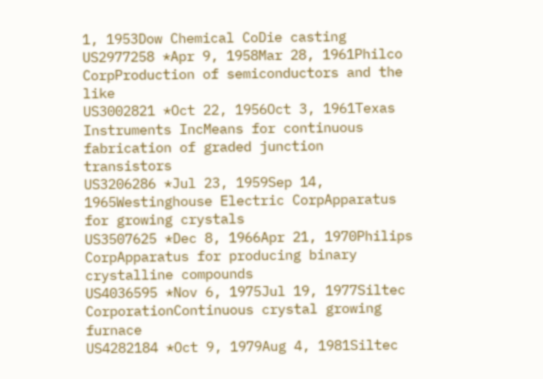1, 1953Dow Chemical CoDie casting
US2977258 *Apr 9, 1958Mar 28, 1961Philco CorpProduction of semiconductors and the like
US3002821 *Oct 22, 1956Oct 3, 1961Texas Instruments IncMeans for continuous fabrication of graded junction transistors
US3206286 *Jul 23, 1959Sep 14, 1965Westinghouse Electric CorpApparatus for growing crystals
US3507625 *Dec 8, 1966Apr 21, 1970Philips CorpApparatus for producing binary crystalline compounds
US4036595 *Nov 6, 1975Jul 19, 1977Siltec CorporationContinuous crystal growing furnace
US4282184 *Oct 9, 1979Aug 4, 1981Siltec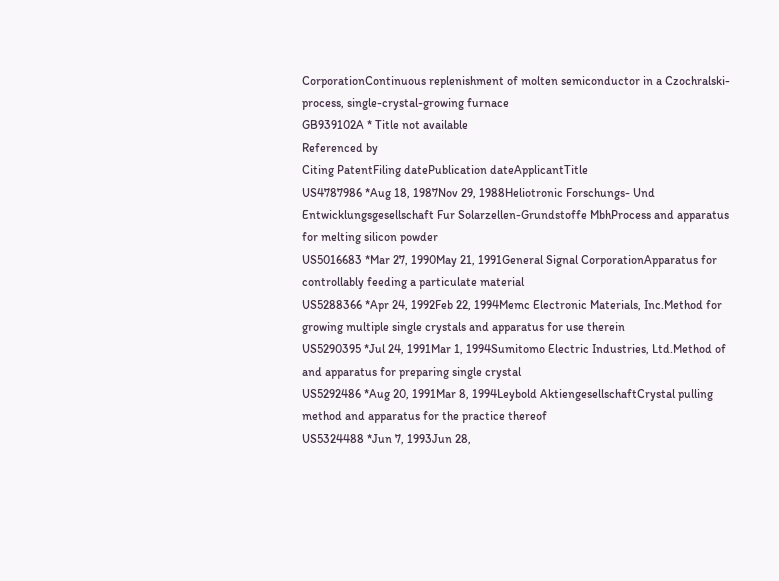CorporationContinuous replenishment of molten semiconductor in a Czochralski-process, single-crystal-growing furnace
GB939102A * Title not available
Referenced by
Citing PatentFiling datePublication dateApplicantTitle
US4787986 *Aug 18, 1987Nov 29, 1988Heliotronic Forschungs- Und Entwicklungsgesellschaft Fur Solarzellen-Grundstoffe MbhProcess and apparatus for melting silicon powder
US5016683 *Mar 27, 1990May 21, 1991General Signal CorporationApparatus for controllably feeding a particulate material
US5288366 *Apr 24, 1992Feb 22, 1994Memc Electronic Materials, Inc.Method for growing multiple single crystals and apparatus for use therein
US5290395 *Jul 24, 1991Mar 1, 1994Sumitomo Electric Industries, Ltd.Method of and apparatus for preparing single crystal
US5292486 *Aug 20, 1991Mar 8, 1994Leybold AktiengesellschaftCrystal pulling method and apparatus for the practice thereof
US5324488 *Jun 7, 1993Jun 28,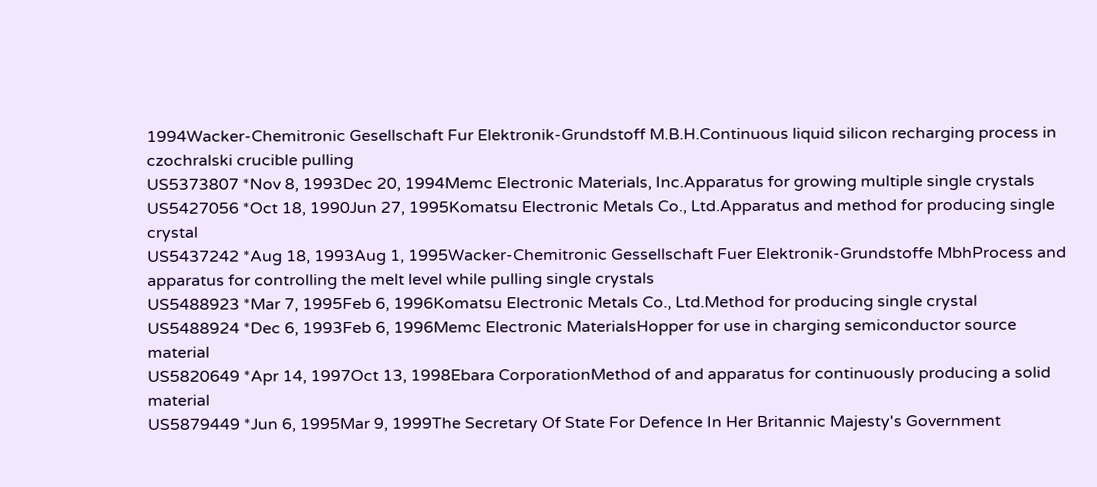1994Wacker-Chemitronic Gesellschaft Fur Elektronik-Grundstoff M.B.H.Continuous liquid silicon recharging process in czochralski crucible pulling
US5373807 *Nov 8, 1993Dec 20, 1994Memc Electronic Materials, Inc.Apparatus for growing multiple single crystals
US5427056 *Oct 18, 1990Jun 27, 1995Komatsu Electronic Metals Co., Ltd.Apparatus and method for producing single crystal
US5437242 *Aug 18, 1993Aug 1, 1995Wacker-Chemitronic Gessellschaft Fuer Elektronik-Grundstoffe MbhProcess and apparatus for controlling the melt level while pulling single crystals
US5488923 *Mar 7, 1995Feb 6, 1996Komatsu Electronic Metals Co., Ltd.Method for producing single crystal
US5488924 *Dec 6, 1993Feb 6, 1996Memc Electronic MaterialsHopper for use in charging semiconductor source material
US5820649 *Apr 14, 1997Oct 13, 1998Ebara CorporationMethod of and apparatus for continuously producing a solid material
US5879449 *Jun 6, 1995Mar 9, 1999The Secretary Of State For Defence In Her Britannic Majesty's Government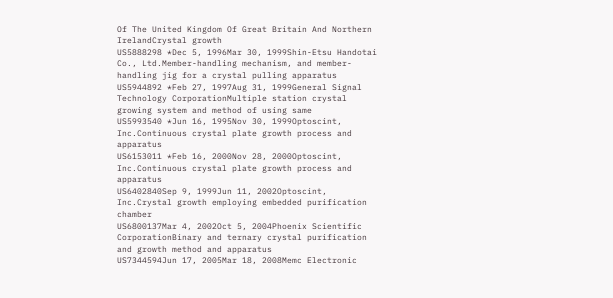Of The United Kingdom Of Great Britain And Northern IrelandCrystal growth
US5888298 *Dec 5, 1996Mar 30, 1999Shin-Etsu Handotai Co., Ltd.Member-handling mechanism, and member-handling jig for a crystal pulling apparatus
US5944892 *Feb 27, 1997Aug 31, 1999General Signal Technology CorporationMultiple station crystal growing system and method of using same
US5993540 *Jun 16, 1995Nov 30, 1999Optoscint, Inc.Continuous crystal plate growth process and apparatus
US6153011 *Feb 16, 2000Nov 28, 2000Optoscint, Inc.Continuous crystal plate growth process and apparatus
US6402840Sep 9, 1999Jun 11, 2002Optoscint, Inc.Crystal growth employing embedded purification chamber
US6800137Mar 4, 2002Oct 5, 2004Phoenix Scientific CorporationBinary and ternary crystal purification and growth method and apparatus
US7344594Jun 17, 2005Mar 18, 2008Memc Electronic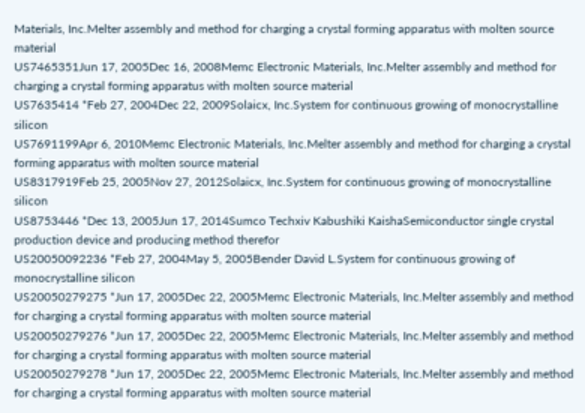Materials, Inc.Melter assembly and method for charging a crystal forming apparatus with molten source material
US7465351Jun 17, 2005Dec 16, 2008Memc Electronic Materials, Inc.Melter assembly and method for charging a crystal forming apparatus with molten source material
US7635414 *Feb 27, 2004Dec 22, 2009Solaicx, Inc.System for continuous growing of monocrystalline silicon
US7691199Apr 6, 2010Memc Electronic Materials, Inc.Melter assembly and method for charging a crystal forming apparatus with molten source material
US8317919Feb 25, 2005Nov 27, 2012Solaicx, Inc.System for continuous growing of monocrystalline silicon
US8753446 *Dec 13, 2005Jun 17, 2014Sumco Techxiv Kabushiki KaishaSemiconductor single crystal production device and producing method therefor
US20050092236 *Feb 27, 2004May 5, 2005Bender David L.System for continuous growing of monocrystalline silicon
US20050279275 *Jun 17, 2005Dec 22, 2005Memc Electronic Materials, Inc.Melter assembly and method for charging a crystal forming apparatus with molten source material
US20050279276 *Jun 17, 2005Dec 22, 2005Memc Electronic Materials, Inc.Melter assembly and method for charging a crystal forming apparatus with molten source material
US20050279278 *Jun 17, 2005Dec 22, 2005Memc Electronic Materials, Inc.Melter assembly and method for charging a crystal forming apparatus with molten source material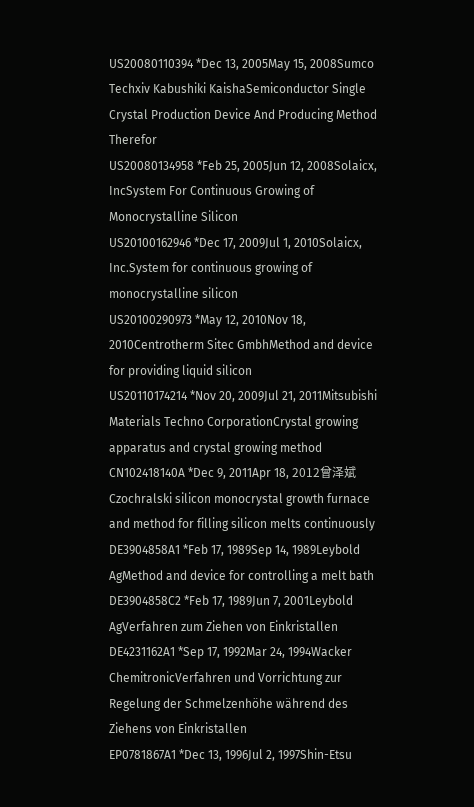US20080110394 *Dec 13, 2005May 15, 2008Sumco Techxiv Kabushiki KaishaSemiconductor Single Crystal Production Device And Producing Method Therefor
US20080134958 *Feb 25, 2005Jun 12, 2008Solaicx, IncSystem For Continuous Growing of Monocrystalline Silicon
US20100162946 *Dec 17, 2009Jul 1, 2010Solaicx, Inc.System for continuous growing of monocrystalline silicon
US20100290973 *May 12, 2010Nov 18, 2010Centrotherm Sitec GmbhMethod and device for providing liquid silicon
US20110174214 *Nov 20, 2009Jul 21, 2011Mitsubishi Materials Techno CorporationCrystal growing apparatus and crystal growing method
CN102418140A *Dec 9, 2011Apr 18, 2012曾泽斌Czochralski silicon monocrystal growth furnace and method for filling silicon melts continuously
DE3904858A1 *Feb 17, 1989Sep 14, 1989Leybold AgMethod and device for controlling a melt bath
DE3904858C2 *Feb 17, 1989Jun 7, 2001Leybold AgVerfahren zum Ziehen von Einkristallen
DE4231162A1 *Sep 17, 1992Mar 24, 1994Wacker ChemitronicVerfahren und Vorrichtung zur Regelung der Schmelzenhöhe während des Ziehens von Einkristallen
EP0781867A1 *Dec 13, 1996Jul 2, 1997Shin-Etsu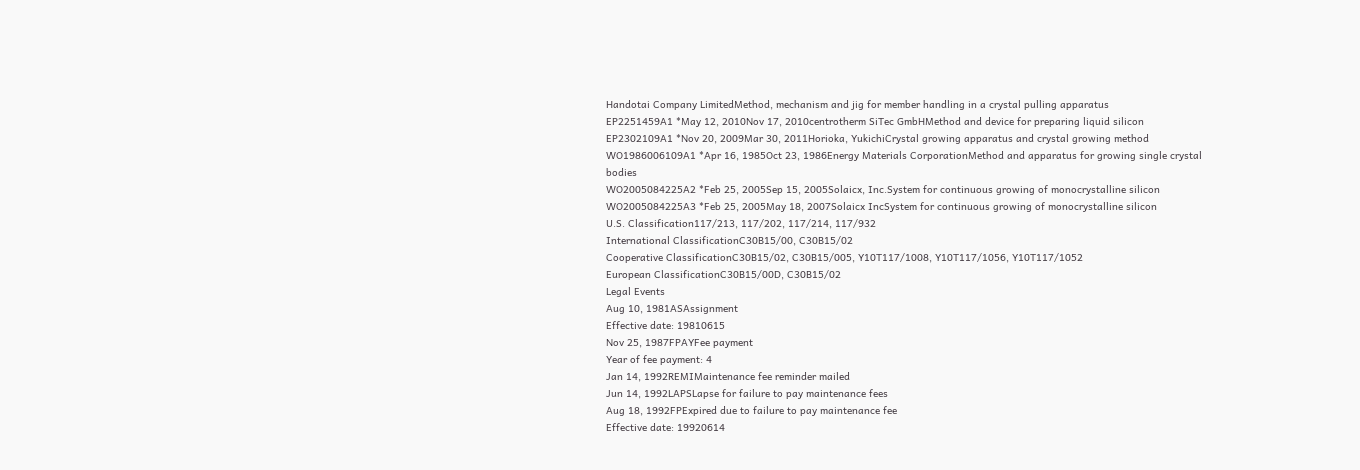Handotai Company LimitedMethod, mechanism and jig for member handling in a crystal pulling apparatus
EP2251459A1 *May 12, 2010Nov 17, 2010centrotherm SiTec GmbHMethod and device for preparing liquid silicon
EP2302109A1 *Nov 20, 2009Mar 30, 2011Horioka, YukichiCrystal growing apparatus and crystal growing method
WO1986006109A1 *Apr 16, 1985Oct 23, 1986Energy Materials CorporationMethod and apparatus for growing single crystal bodies
WO2005084225A2 *Feb 25, 2005Sep 15, 2005Solaicx, Inc.System for continuous growing of monocrystalline silicon
WO2005084225A3 *Feb 25, 2005May 18, 2007Solaicx IncSystem for continuous growing of monocrystalline silicon
U.S. Classification117/213, 117/202, 117/214, 117/932
International ClassificationC30B15/00, C30B15/02
Cooperative ClassificationC30B15/02, C30B15/005, Y10T117/1008, Y10T117/1056, Y10T117/1052
European ClassificationC30B15/00D, C30B15/02
Legal Events
Aug 10, 1981ASAssignment
Effective date: 19810615
Nov 25, 1987FPAYFee payment
Year of fee payment: 4
Jan 14, 1992REMIMaintenance fee reminder mailed
Jun 14, 1992LAPSLapse for failure to pay maintenance fees
Aug 18, 1992FPExpired due to failure to pay maintenance fee
Effective date: 19920614